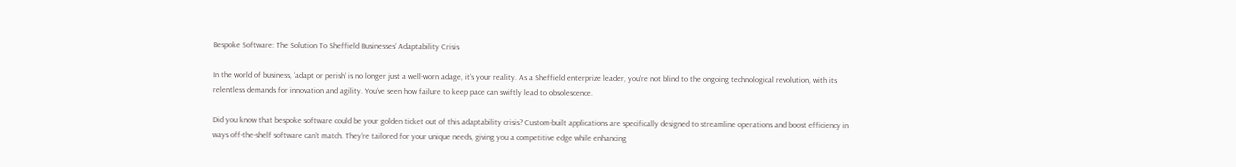Bespoke Software: The Solution To Sheffield Businesses’ Adaptability Crisis

In the world of business, ‘adapt or perish’ is no longer just a well-worn adage, it’s your reality. As a Sheffield enterprize leader, you’re not blind to the ongoing technological revolution, with its relentless demands for innovation and agility. You’ve seen how failure to keep pace can swiftly lead to obsolescence.

Did you know that bespoke software could be your golden ticket out of this adaptability crisis? Custom-built applications are specifically designed to streamline operations and boost efficiency in ways off-the-shelf software can’t match. They’re tailored for your unique needs, giving you a competitive edge while enhancing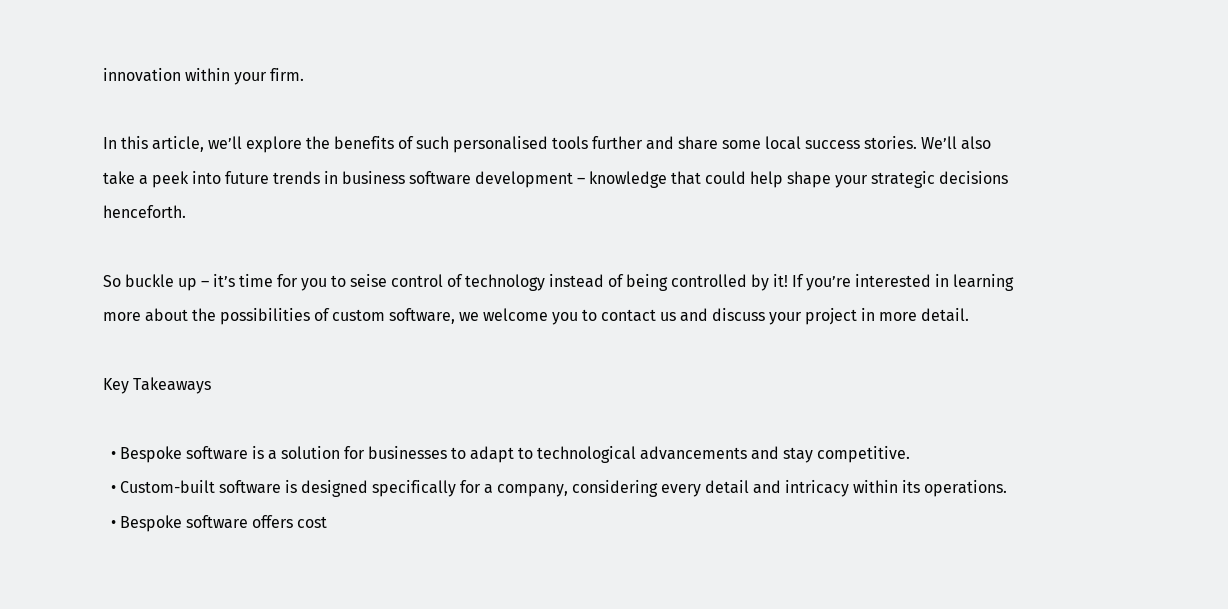innovation within your firm.

In this article, we’ll explore the benefits of such personalised tools further and share some local success stories. We’ll also take a peek into future trends in business software development – knowledge that could help shape your strategic decisions henceforth.

So buckle up – it’s time for you to seise control of technology instead of being controlled by it! If you’re interested in learning more about the possibilities of custom software, we welcome you to contact us and discuss your project in more detail.

Key Takeaways

  • Bespoke software is a solution for businesses to adapt to technological advancements and stay competitive.
  • Custom-built software is designed specifically for a company, considering every detail and intricacy within its operations.
  • Bespoke software offers cost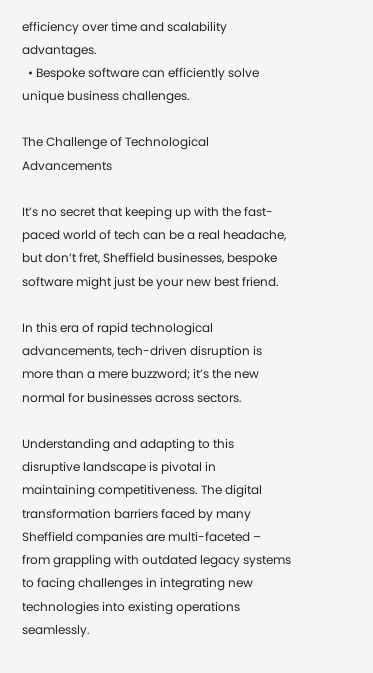efficiency over time and scalability advantages.
  • Bespoke software can efficiently solve unique business challenges.

The Challenge of Technological Advancements

It’s no secret that keeping up with the fast-paced world of tech can be a real headache, but don’t fret, Sheffield businesses, bespoke software might just be your new best friend.

In this era of rapid technological advancements, tech-driven disruption is more than a mere buzzword; it’s the new normal for businesses across sectors.

Understanding and adapting to this disruptive landscape is pivotal in maintaining competitiveness. The digital transformation barriers faced by many Sheffield companies are multi-faceted – from grappling with outdated legacy systems to facing challenges in integrating new technologies into existing operations seamlessly.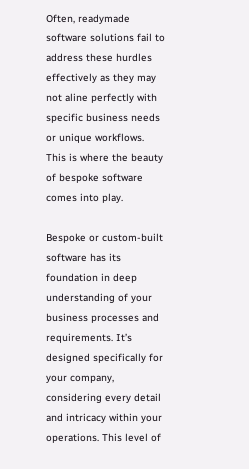Often, readymade software solutions fail to address these hurdles effectively as they may not aline perfectly with specific business needs or unique workflows. This is where the beauty of bespoke software comes into play.

Bespoke or custom-built software has its foundation in deep understanding of your business processes and requirements. It’s designed specifically for your company, considering every detail and intricacy within your operations. This level of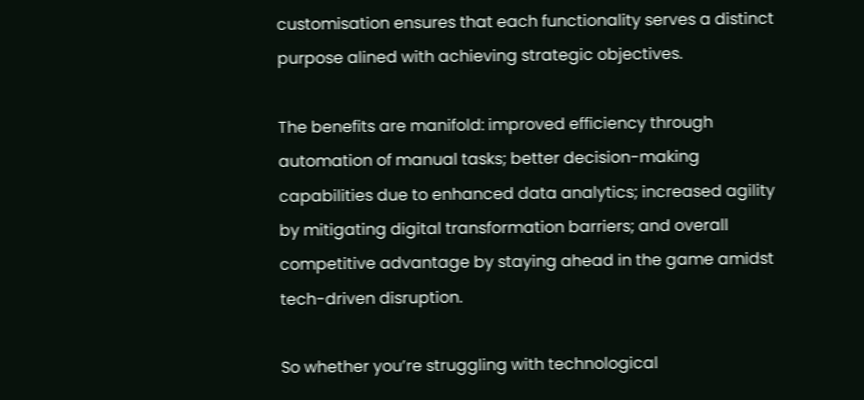customisation ensures that each functionality serves a distinct purpose alined with achieving strategic objectives.

The benefits are manifold: improved efficiency through automation of manual tasks; better decision-making capabilities due to enhanced data analytics; increased agility by mitigating digital transformation barriers; and overall competitive advantage by staying ahead in the game amidst tech-driven disruption.

So whether you’re struggling with technological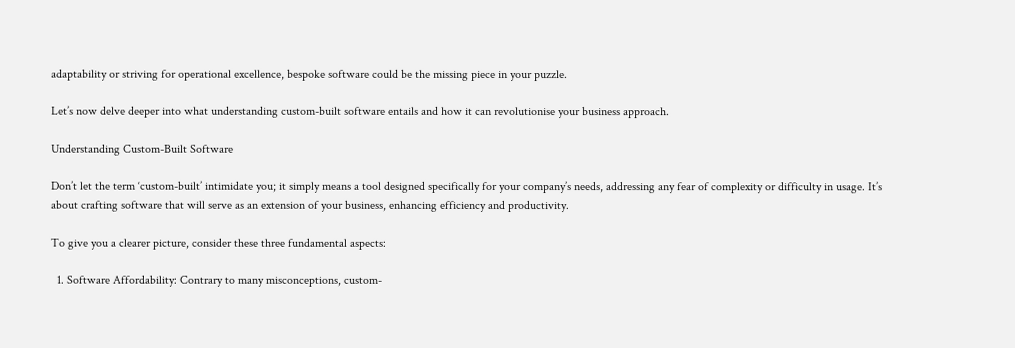adaptability or striving for operational excellence, bespoke software could be the missing piece in your puzzle.

Let’s now delve deeper into what understanding custom-built software entails and how it can revolutionise your business approach.

Understanding Custom-Built Software

Don’t let the term ‘custom-built’ intimidate you; it simply means a tool designed specifically for your company’s needs, addressing any fear of complexity or difficulty in usage. It’s about crafting software that will serve as an extension of your business, enhancing efficiency and productivity.

To give you a clearer picture, consider these three fundamental aspects:

  1. Software Affordability: Contrary to many misconceptions, custom-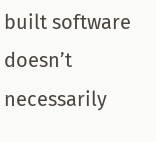built software doesn’t necessarily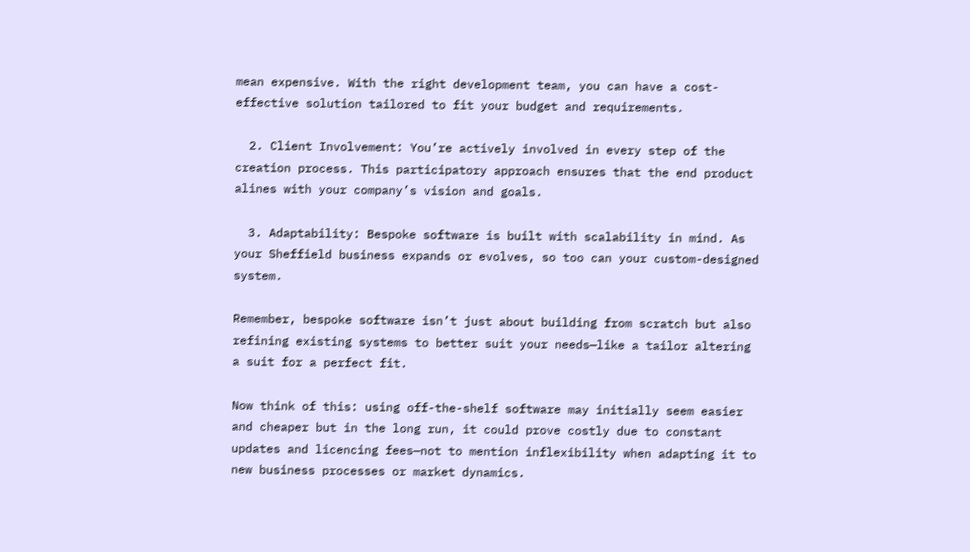mean expensive. With the right development team, you can have a cost-effective solution tailored to fit your budget and requirements.

  2. Client Involvement: You’re actively involved in every step of the creation process. This participatory approach ensures that the end product alines with your company’s vision and goals.

  3. Adaptability: Bespoke software is built with scalability in mind. As your Sheffield business expands or evolves, so too can your custom-designed system.

Remember, bespoke software isn’t just about building from scratch but also refining existing systems to better suit your needs—like a tailor altering a suit for a perfect fit.

Now think of this: using off-the-shelf software may initially seem easier and cheaper but in the long run, it could prove costly due to constant updates and licencing fees—not to mention inflexibility when adapting it to new business processes or market dynamics.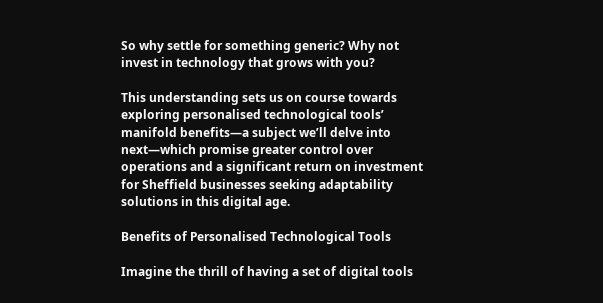So why settle for something generic? Why not invest in technology that grows with you?

This understanding sets us on course towards exploring personalised technological tools’ manifold benefits—a subject we’ll delve into next—which promise greater control over operations and a significant return on investment for Sheffield businesses seeking adaptability solutions in this digital age.

Benefits of Personalised Technological Tools

Imagine the thrill of having a set of digital tools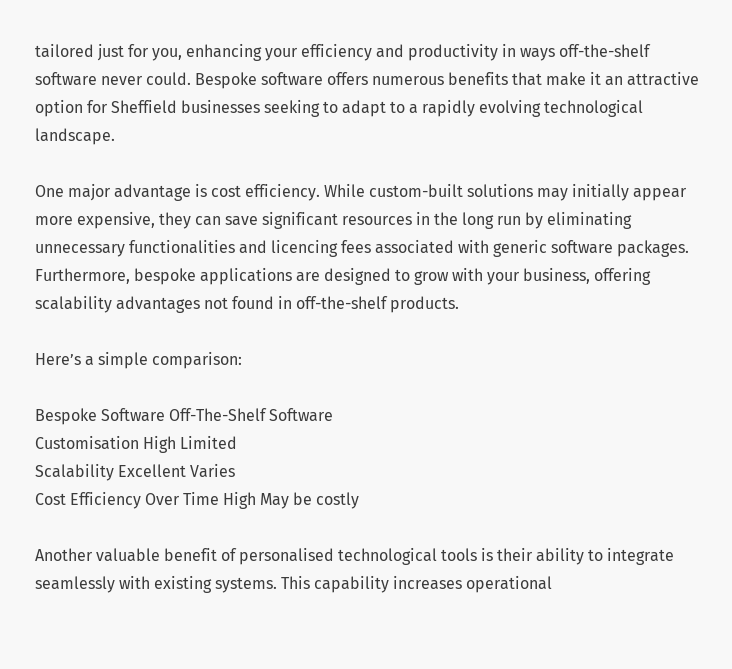tailored just for you, enhancing your efficiency and productivity in ways off-the-shelf software never could. Bespoke software offers numerous benefits that make it an attractive option for Sheffield businesses seeking to adapt to a rapidly evolving technological landscape.

One major advantage is cost efficiency. While custom-built solutions may initially appear more expensive, they can save significant resources in the long run by eliminating unnecessary functionalities and licencing fees associated with generic software packages. Furthermore, bespoke applications are designed to grow with your business, offering scalability advantages not found in off-the-shelf products.

Here’s a simple comparison:

Bespoke Software Off-The-Shelf Software
Customisation High Limited
Scalability Excellent Varies
Cost Efficiency Over Time High May be costly

Another valuable benefit of personalised technological tools is their ability to integrate seamlessly with existing systems. This capability increases operational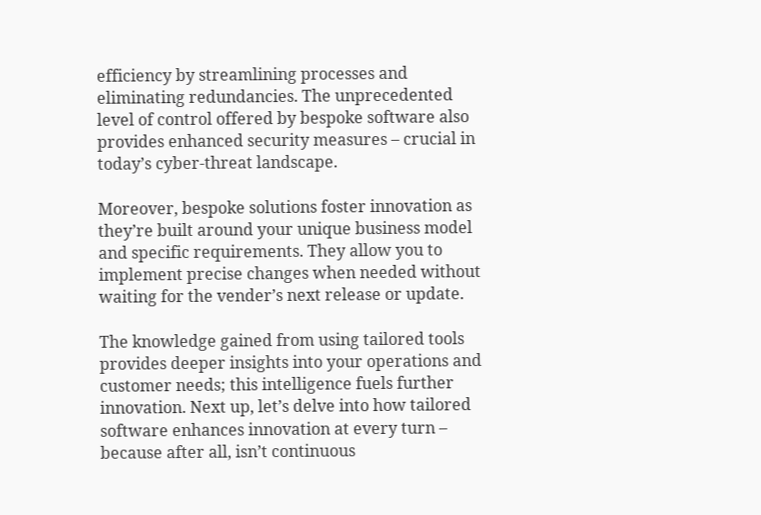efficiency by streamlining processes and eliminating redundancies. The unprecedented level of control offered by bespoke software also provides enhanced security measures – crucial in today’s cyber-threat landscape.

Moreover, bespoke solutions foster innovation as they’re built around your unique business model and specific requirements. They allow you to implement precise changes when needed without waiting for the vender’s next release or update.

The knowledge gained from using tailored tools provides deeper insights into your operations and customer needs; this intelligence fuels further innovation. Next up, let’s delve into how tailored software enhances innovation at every turn – because after all, isn’t continuous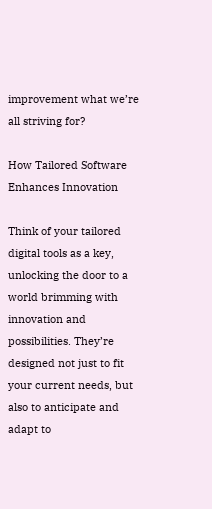improvement what we’re all striving for?

How Tailored Software Enhances Innovation

Think of your tailored digital tools as a key, unlocking the door to a world brimming with innovation and possibilities. They’re designed not just to fit your current needs, but also to anticipate and adapt to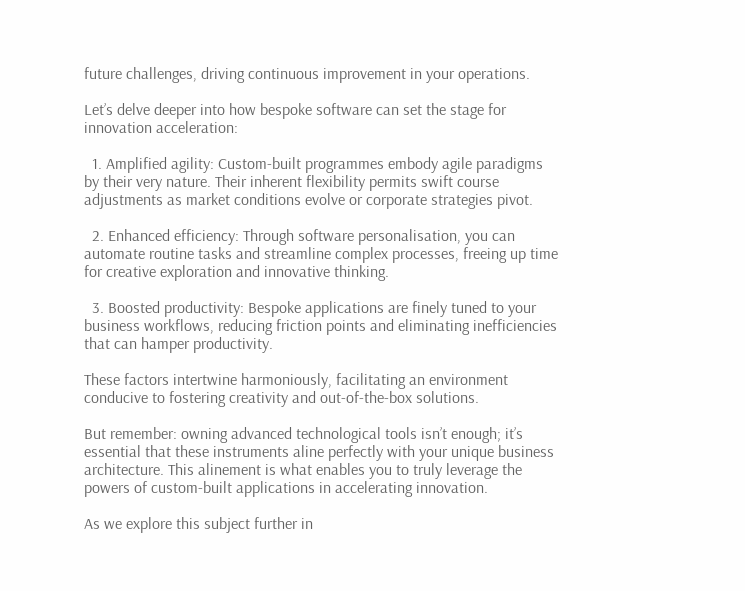future challenges, driving continuous improvement in your operations.

Let’s delve deeper into how bespoke software can set the stage for innovation acceleration:

  1. Amplified agility: Custom-built programmes embody agile paradigms by their very nature. Their inherent flexibility permits swift course adjustments as market conditions evolve or corporate strategies pivot.

  2. Enhanced efficiency: Through software personalisation, you can automate routine tasks and streamline complex processes, freeing up time for creative exploration and innovative thinking.

  3. Boosted productivity: Bespoke applications are finely tuned to your business workflows, reducing friction points and eliminating inefficiencies that can hamper productivity.

These factors intertwine harmoniously, facilitating an environment conducive to fostering creativity and out-of-the-box solutions.

But remember: owning advanced technological tools isn’t enough; it’s essential that these instruments aline perfectly with your unique business architecture. This alinement is what enables you to truly leverage the powers of custom-built applications in accelerating innovation.

As we explore this subject further in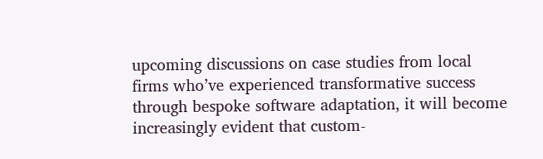upcoming discussions on case studies from local firms who’ve experienced transformative success through bespoke software adaptation, it will become increasingly evident that custom-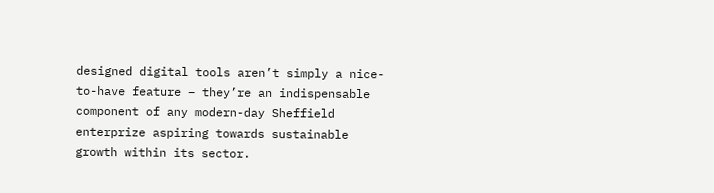designed digital tools aren’t simply a nice-to-have feature – they’re an indispensable component of any modern-day Sheffield enterprize aspiring towards sustainable growth within its sector.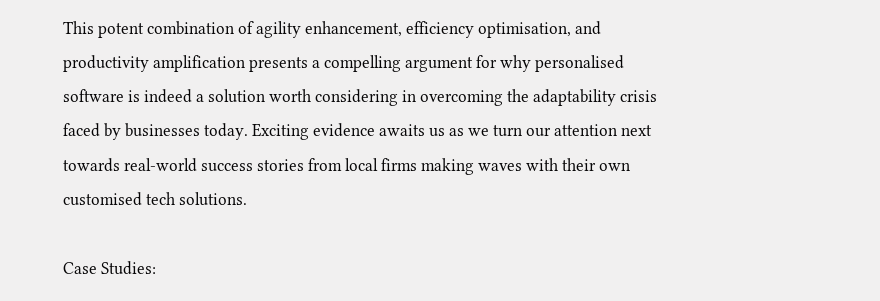This potent combination of agility enhancement, efficiency optimisation, and productivity amplification presents a compelling argument for why personalised software is indeed a solution worth considering in overcoming the adaptability crisis faced by businesses today. Exciting evidence awaits us as we turn our attention next towards real-world success stories from local firms making waves with their own customised tech solutions.

Case Studies: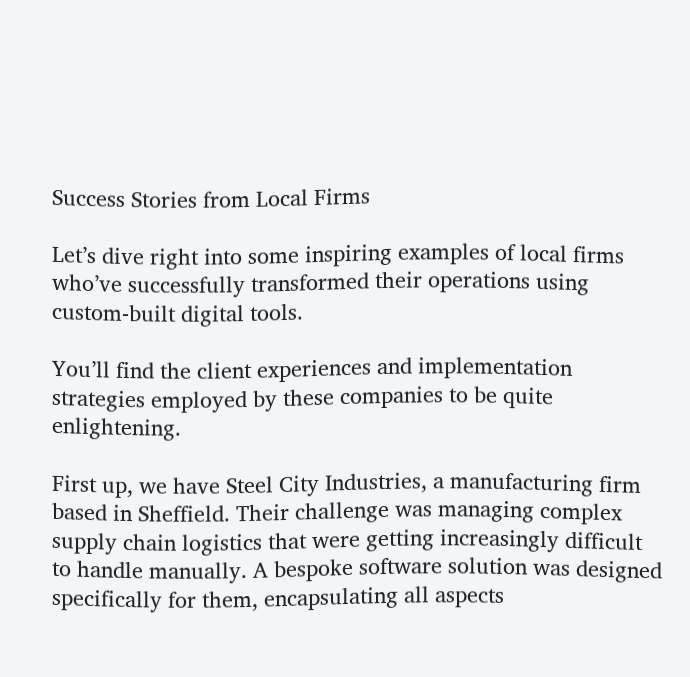Success Stories from Local Firms

Let’s dive right into some inspiring examples of local firms who’ve successfully transformed their operations using custom-built digital tools.

You’ll find the client experiences and implementation strategies employed by these companies to be quite enlightening.

First up, we have Steel City Industries, a manufacturing firm based in Sheffield. Their challenge was managing complex supply chain logistics that were getting increasingly difficult to handle manually. A bespoke software solution was designed specifically for them, encapsulating all aspects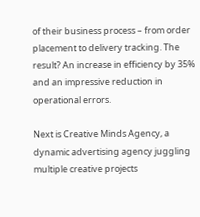of their business process – from order placement to delivery tracking. The result? An increase in efficiency by 35% and an impressive reduction in operational errors.

Next is Creative Minds Agency, a dynamic advertising agency juggling multiple creative projects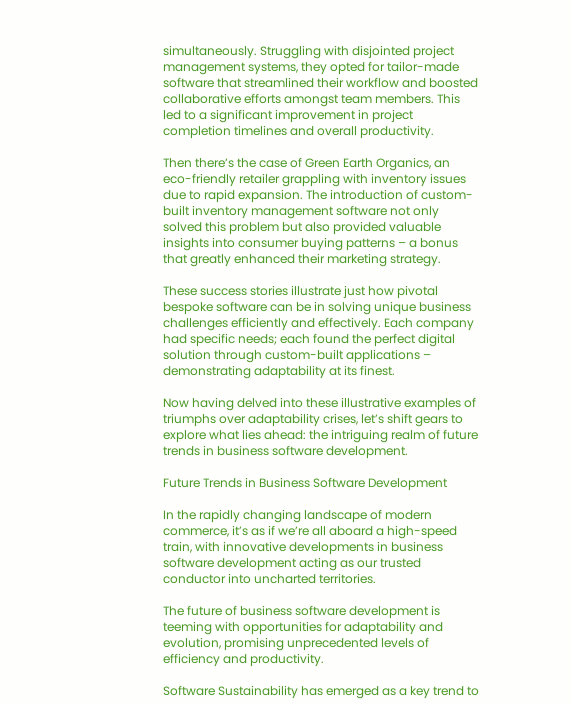simultaneously. Struggling with disjointed project management systems, they opted for tailor-made software that streamlined their workflow and boosted collaborative efforts amongst team members. This led to a significant improvement in project completion timelines and overall productivity.

Then there’s the case of Green Earth Organics, an eco-friendly retailer grappling with inventory issues due to rapid expansion. The introduction of custom-built inventory management software not only solved this problem but also provided valuable insights into consumer buying patterns – a bonus that greatly enhanced their marketing strategy.

These success stories illustrate just how pivotal bespoke software can be in solving unique business challenges efficiently and effectively. Each company had specific needs; each found the perfect digital solution through custom-built applications – demonstrating adaptability at its finest.

Now having delved into these illustrative examples of triumphs over adaptability crises, let’s shift gears to explore what lies ahead: the intriguing realm of future trends in business software development.

Future Trends in Business Software Development

In the rapidly changing landscape of modern commerce, it’s as if we’re all aboard a high-speed train, with innovative developments in business software development acting as our trusted conductor into uncharted territories.

The future of business software development is teeming with opportunities for adaptability and evolution, promising unprecedented levels of efficiency and productivity.

Software Sustainability has emerged as a key trend to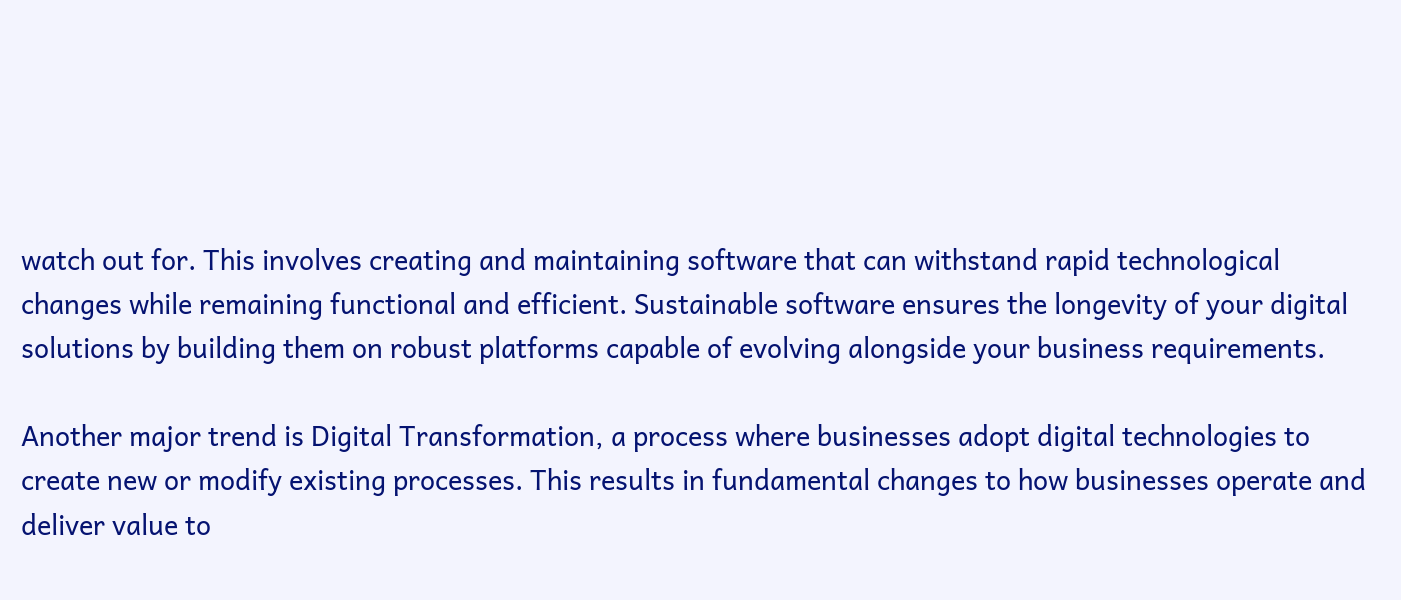watch out for. This involves creating and maintaining software that can withstand rapid technological changes while remaining functional and efficient. Sustainable software ensures the longevity of your digital solutions by building them on robust platforms capable of evolving alongside your business requirements.

Another major trend is Digital Transformation, a process where businesses adopt digital technologies to create new or modify existing processes. This results in fundamental changes to how businesses operate and deliver value to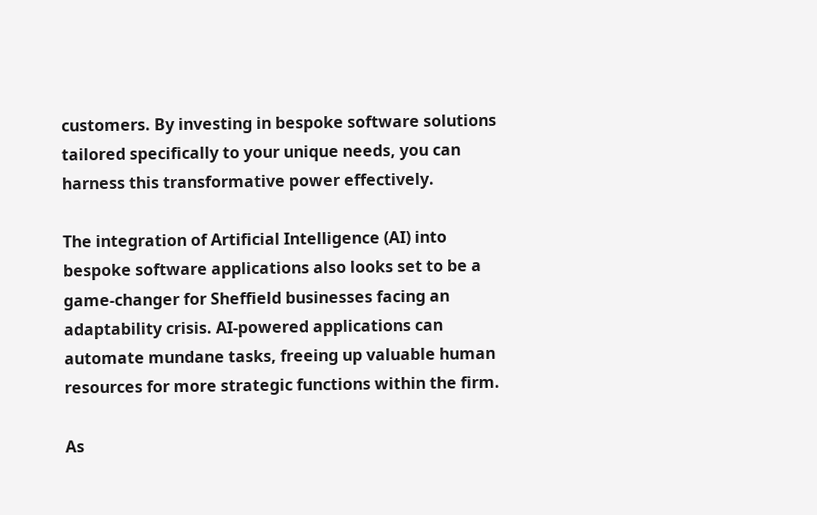customers. By investing in bespoke software solutions tailored specifically to your unique needs, you can harness this transformative power effectively.

The integration of Artificial Intelligence (AI) into bespoke software applications also looks set to be a game-changer for Sheffield businesses facing an adaptability crisis. AI-powered applications can automate mundane tasks, freeing up valuable human resources for more strategic functions within the firm.

As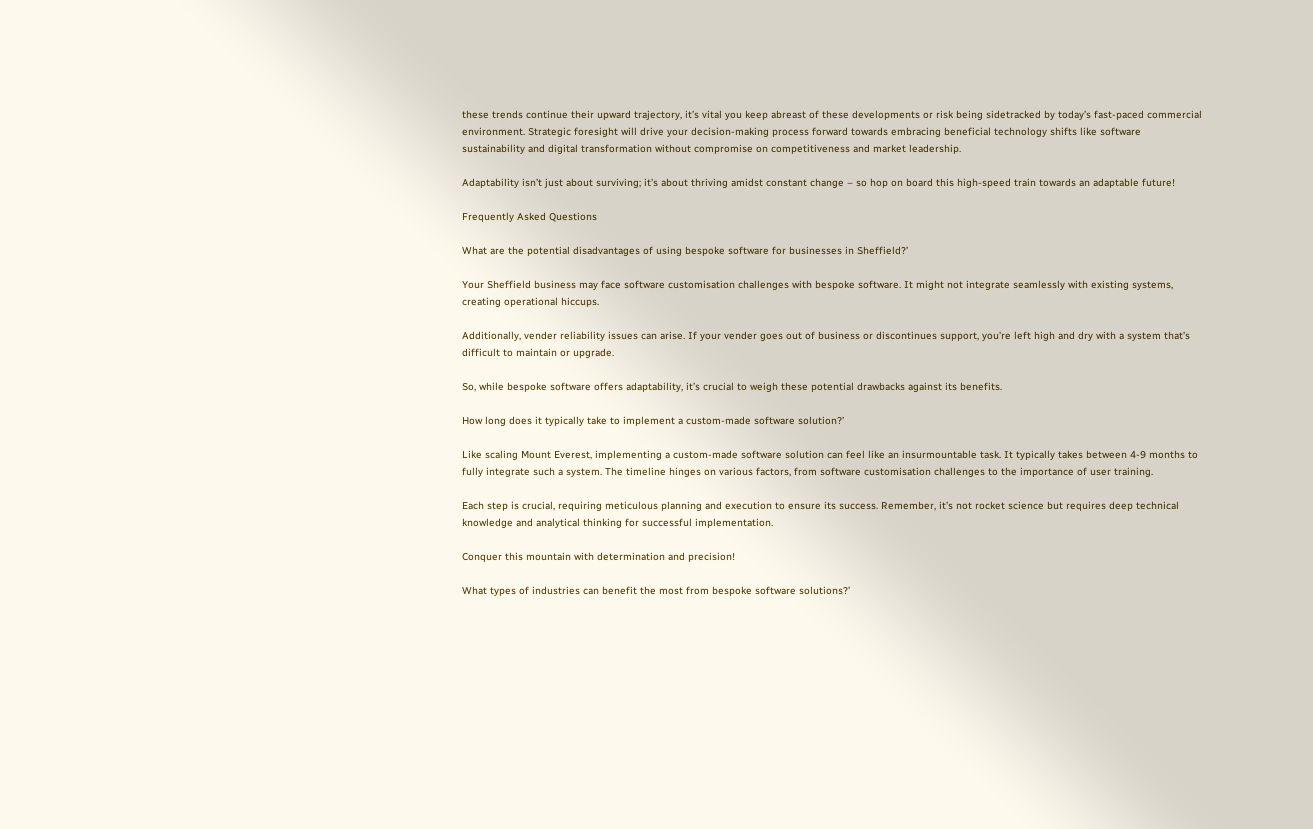these trends continue their upward trajectory, it’s vital you keep abreast of these developments or risk being sidetracked by today’s fast-paced commercial environment. Strategic foresight will drive your decision-making process forward towards embracing beneficial technology shifts like software sustainability and digital transformation without compromise on competitiveness and market leadership.

Adaptability isn’t just about surviving; it’s about thriving amidst constant change – so hop on board this high-speed train towards an adaptable future!

Frequently Asked Questions

What are the potential disadvantages of using bespoke software for businesses in Sheffield?’

Your Sheffield business may face software customisation challenges with bespoke software. It might not integrate seamlessly with existing systems, creating operational hiccups.

Additionally, vender reliability issues can arise. If your vender goes out of business or discontinues support, you’re left high and dry with a system that’s difficult to maintain or upgrade.

So, while bespoke software offers adaptability, it’s crucial to weigh these potential drawbacks against its benefits.

How long does it typically take to implement a custom-made software solution?’

Like scaling Mount Everest, implementing a custom-made software solution can feel like an insurmountable task. It typically takes between 4-9 months to fully integrate such a system. The timeline hinges on various factors, from software customisation challenges to the importance of user training.

Each step is crucial, requiring meticulous planning and execution to ensure its success. Remember, it’s not rocket science but requires deep technical knowledge and analytical thinking for successful implementation.

Conquer this mountain with determination and precision!

What types of industries can benefit the most from bespoke software solutions?’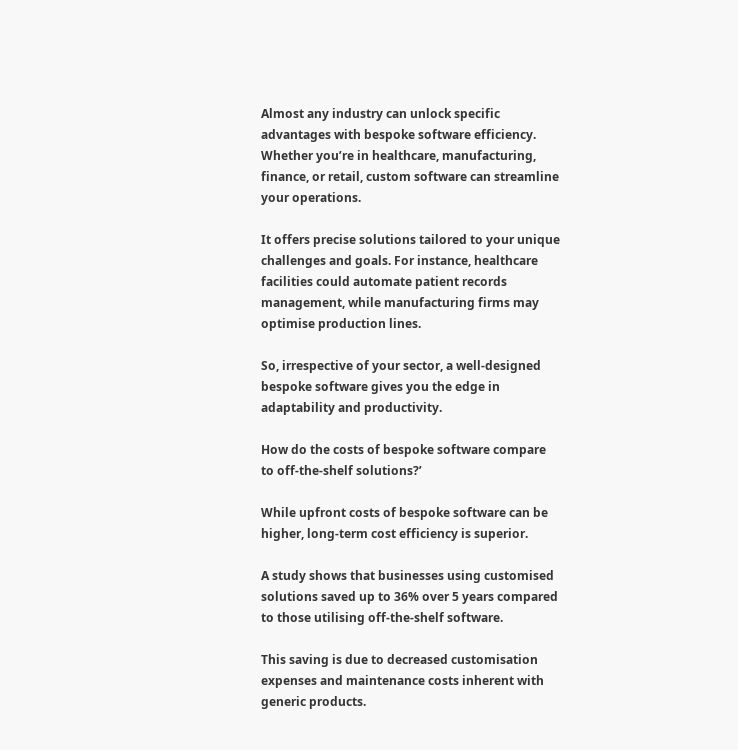Almost any industry can unlock specific advantages with bespoke software efficiency. Whether you’re in healthcare, manufacturing, finance, or retail, custom software can streamline your operations.

It offers precise solutions tailored to your unique challenges and goals. For instance, healthcare facilities could automate patient records management, while manufacturing firms may optimise production lines.

So, irrespective of your sector, a well-designed bespoke software gives you the edge in adaptability and productivity.

How do the costs of bespoke software compare to off-the-shelf solutions?’

While upfront costs of bespoke software can be higher, long-term cost efficiency is superior.

A study shows that businesses using customised solutions saved up to 36% over 5 years compared to those utilising off-the-shelf software.

This saving is due to decreased customisation expenses and maintenance costs inherent with generic products.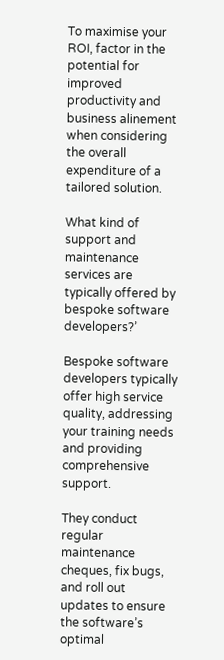To maximise your ROI, factor in the potential for improved productivity and business alinement when considering the overall expenditure of a tailored solution.

What kind of support and maintenance services are typically offered by bespoke software developers?’

Bespoke software developers typically offer high service quality, addressing your training needs and providing comprehensive support.

They conduct regular maintenance cheques, fix bugs, and roll out updates to ensure the software’s optimal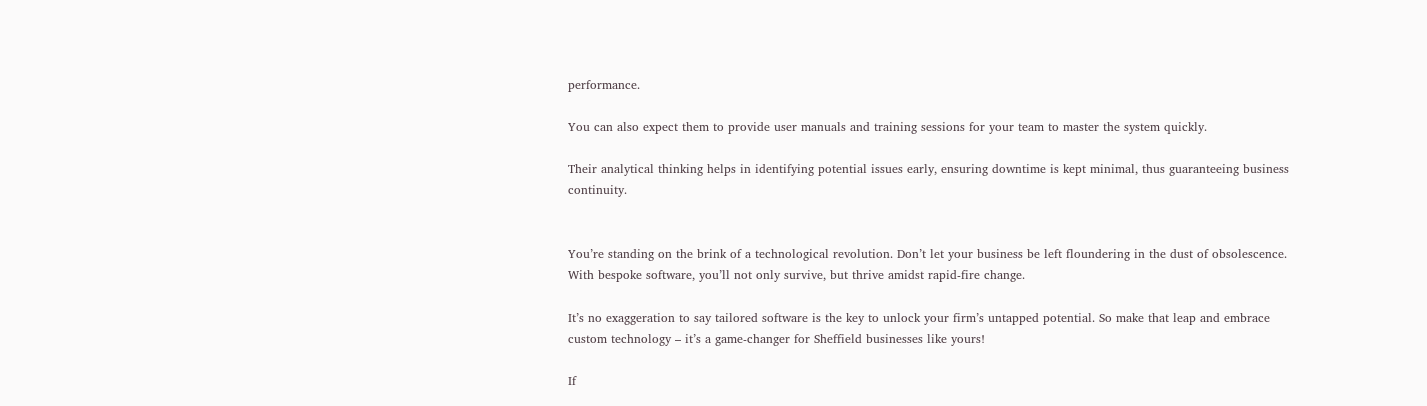performance.

You can also expect them to provide user manuals and training sessions for your team to master the system quickly.

Their analytical thinking helps in identifying potential issues early, ensuring downtime is kept minimal, thus guaranteeing business continuity.


You’re standing on the brink of a technological revolution. Don’t let your business be left floundering in the dust of obsolescence. With bespoke software, you’ll not only survive, but thrive amidst rapid-fire change.

It’s no exaggeration to say tailored software is the key to unlock your firm’s untapped potential. So make that leap and embrace custom technology – it’s a game-changer for Sheffield businesses like yours!

If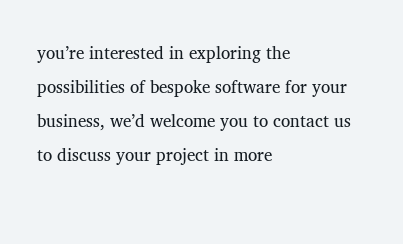you’re interested in exploring the possibilities of bespoke software for your business, we’d welcome you to contact us to discuss your project in more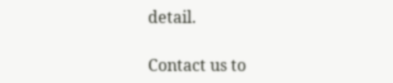detail.

Contact us to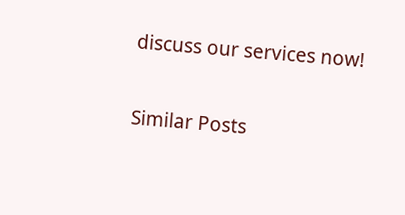discuss our services now!

Similar Posts